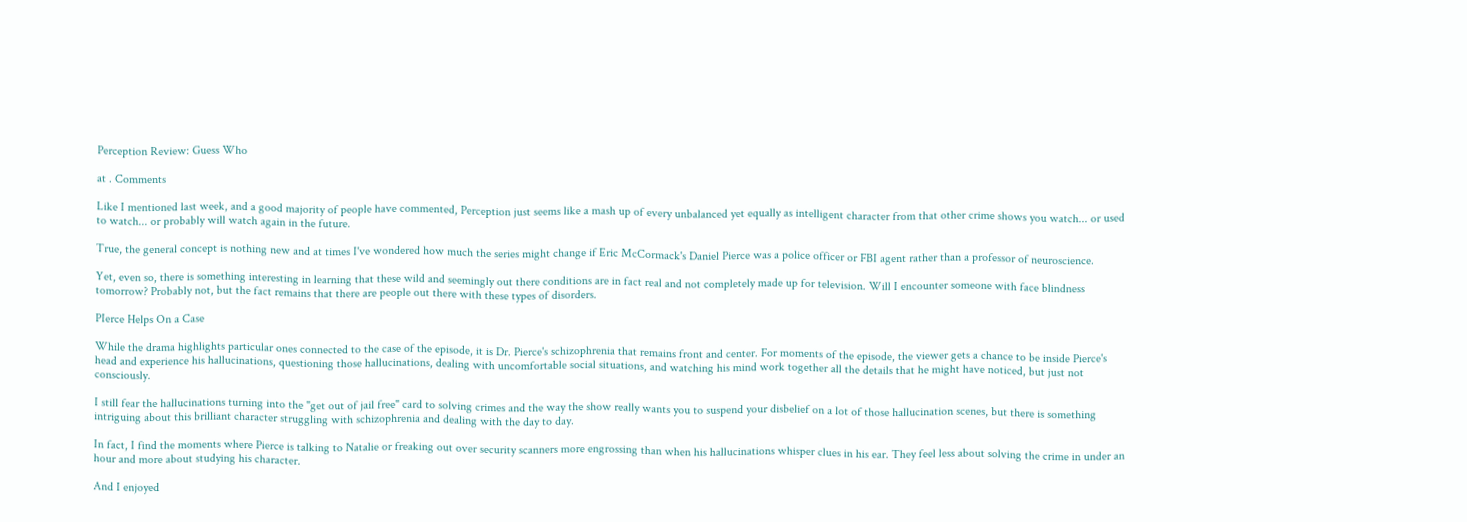Perception Review: Guess Who

at . Comments

Like I mentioned last week, and a good majority of people have commented, Perception just seems like a mash up of every unbalanced yet equally as intelligent character from that other crime shows you watch... or used to watch... or probably will watch again in the future.

True, the general concept is nothing new and at times I've wondered how much the series might change if Eric McCormack's Daniel Pierce was a police officer or FBI agent rather than a professor of neuroscience.

Yet, even so, there is something interesting in learning that these wild and seemingly out there conditions are in fact real and not completely made up for television. Will I encounter someone with face blindness tomorrow? Probably not, but the fact remains that there are people out there with these types of disorders.

PIerce Helps On a Case

While the drama highlights particular ones connected to the case of the episode, it is Dr. Pierce's schizophrenia that remains front and center. For moments of the episode, the viewer gets a chance to be inside Pierce's head and experience his hallucinations, questioning those hallucinations, dealing with uncomfortable social situations, and watching his mind work together all the details that he might have noticed, but just not consciously.

I still fear the hallucinations turning into the "get out of jail free" card to solving crimes and the way the show really wants you to suspend your disbelief on a lot of those hallucination scenes, but there is something intriguing about this brilliant character struggling with schizophrenia and dealing with the day to day.

In fact, I find the moments where Pierce is talking to Natalie or freaking out over security scanners more engrossing than when his hallucinations whisper clues in his ear. They feel less about solving the crime in under an hour and more about studying his character.

And I enjoyed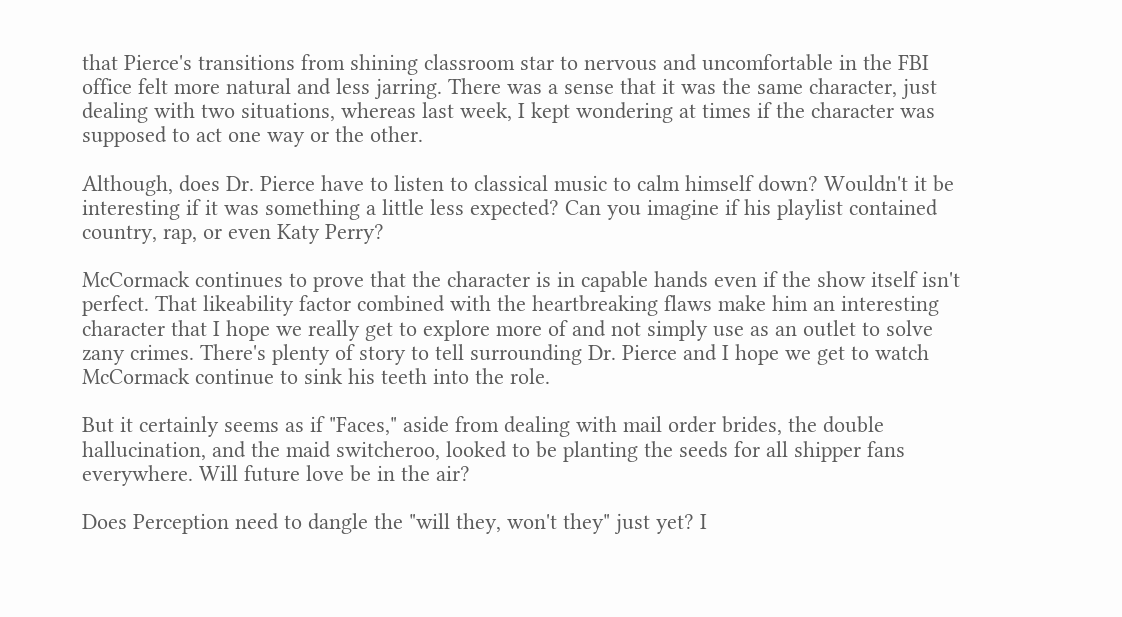that Pierce's transitions from shining classroom star to nervous and uncomfortable in the FBI office felt more natural and less jarring. There was a sense that it was the same character, just dealing with two situations, whereas last week, I kept wondering at times if the character was supposed to act one way or the other.

Although, does Dr. Pierce have to listen to classical music to calm himself down? Wouldn't it be interesting if it was something a little less expected? Can you imagine if his playlist contained country, rap, or even Katy Perry?

McCormack continues to prove that the character is in capable hands even if the show itself isn't perfect. That likeability factor combined with the heartbreaking flaws make him an interesting character that I hope we really get to explore more of and not simply use as an outlet to solve zany crimes. There's plenty of story to tell surrounding Dr. Pierce and I hope we get to watch McCormack continue to sink his teeth into the role.

But it certainly seems as if "Faces," aside from dealing with mail order brides, the double hallucination, and the maid switcheroo, looked to be planting the seeds for all shipper fans everywhere. Will future love be in the air?

Does Perception need to dangle the "will they, won't they" just yet? I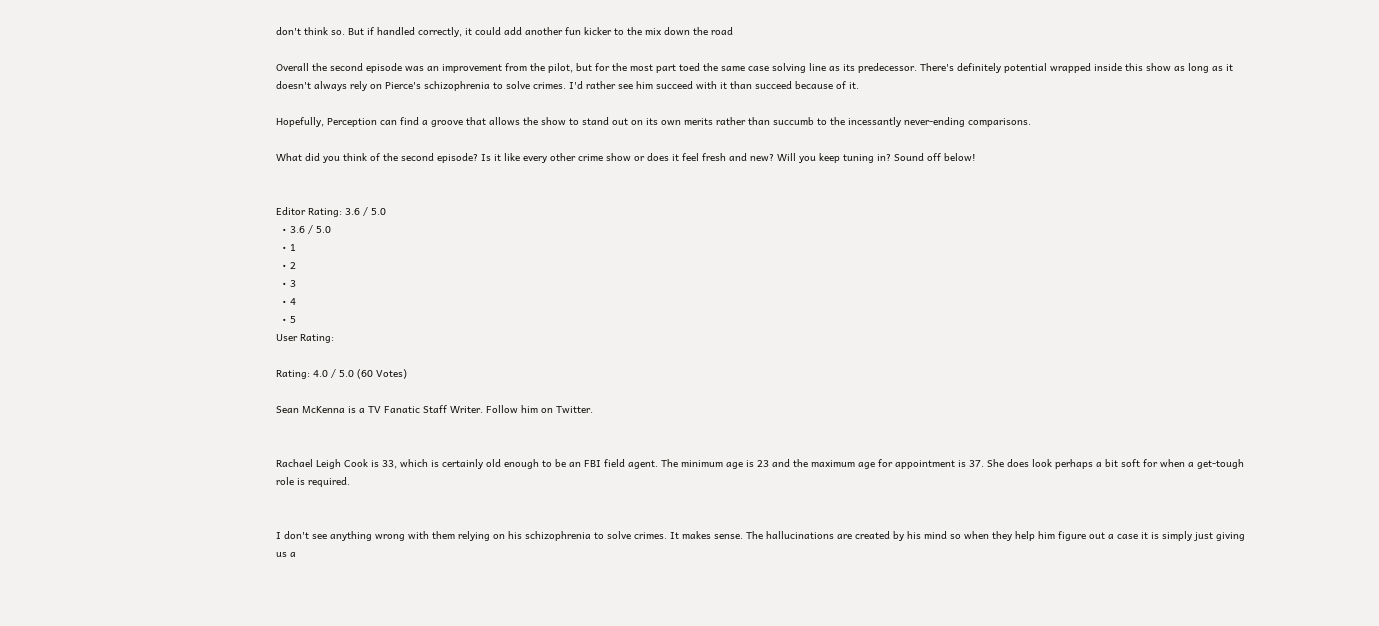don't think so. But if handled correctly, it could add another fun kicker to the mix down the road

Overall the second episode was an improvement from the pilot, but for the most part toed the same case solving line as its predecessor. There's definitely potential wrapped inside this show as long as it doesn't always rely on Pierce's schizophrenia to solve crimes. I'd rather see him succeed with it than succeed because of it.

Hopefully, Perception can find a groove that allows the show to stand out on its own merits rather than succumb to the incessantly never-ending comparisons.

What did you think of the second episode? Is it like every other crime show or does it feel fresh and new? Will you keep tuning in? Sound off below!


Editor Rating: 3.6 / 5.0
  • 3.6 / 5.0
  • 1
  • 2
  • 3
  • 4
  • 5
User Rating:

Rating: 4.0 / 5.0 (60 Votes)

Sean McKenna is a TV Fanatic Staff Writer. Follow him on Twitter.


Rachael Leigh Cook is 33, which is certainly old enough to be an FBI field agent. The minimum age is 23 and the maximum age for appointment is 37. She does look perhaps a bit soft for when a get-tough role is required.


I don't see anything wrong with them relying on his schizophrenia to solve crimes. It makes sense. The hallucinations are created by his mind so when they help him figure out a case it is simply just giving us a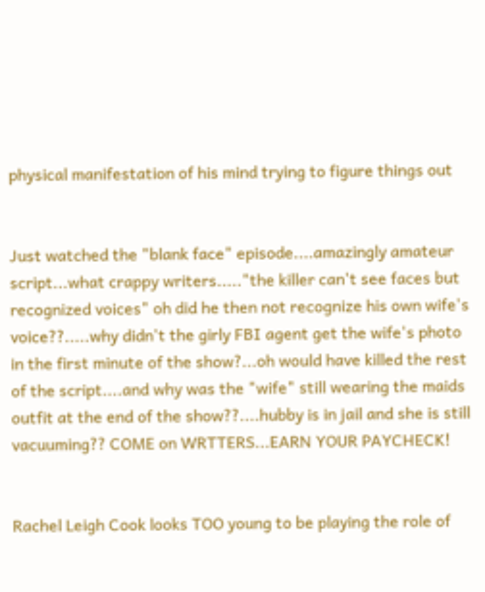physical manifestation of his mind trying to figure things out


Just watched the "blank face" episode....amazingly amateur script...what crappy writers....."the killer can't see faces but recognized voices" oh did he then not recognize his own wife's voice??.....why didn't the girly FBI agent get the wife's photo in the first minute of the show?...oh would have killed the rest of the script....and why was the "wife" still wearing the maids outfit at the end of the show??....hubby is in jail and she is still vacuuming?? COME on WRTTERS...EARN YOUR PAYCHECK!


Rachel Leigh Cook looks TOO young to be playing the role of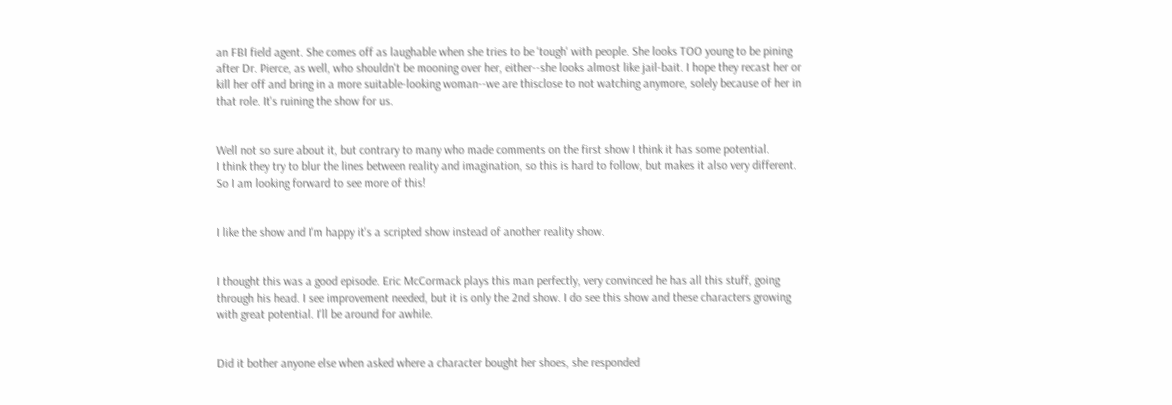an FBI field agent. She comes off as laughable when she tries to be 'tough' with people. She looks TOO young to be pining after Dr. Pierce, as well, who shouldn't be mooning over her, either--she looks almost like jail-bait. I hope they recast her or kill her off and bring in a more suitable-looking woman--we are thisclose to not watching anymore, solely because of her in that role. It's ruining the show for us.


Well not so sure about it, but contrary to many who made comments on the first show I think it has some potential.
I think they try to blur the lines between reality and imagination, so this is hard to follow, but makes it also very different.
So I am looking forward to see more of this!


I like the show and I'm happy it's a scripted show instead of another reality show.


I thought this was a good episode. Eric McCormack plays this man perfectly, very convinced he has all this stuff, going through his head. I see improvement needed, but it is only the 2nd show. I do see this show and these characters growing with great potential. I'll be around for awhile.


Did it bother anyone else when asked where a character bought her shoes, she responded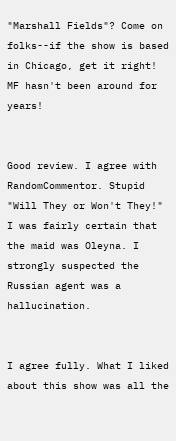"Marshall Fields"? Come on folks--if the show is based in Chicago, get it right! MF hasn't been around for years!


Good review. I agree with RandomCommentor. Stupid "Will They or Won't They!"
I was fairly certain that the maid was Oleyna. I strongly suspected the Russian agent was a hallucination.


I agree fully. What I liked about this show was all the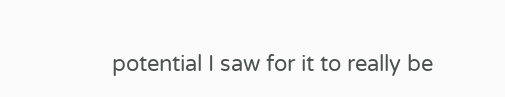potential I saw for it to really be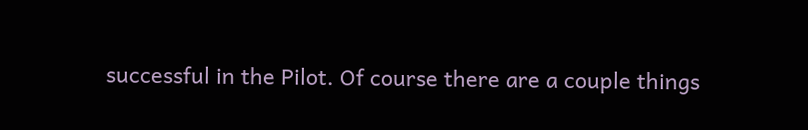successful in the Pilot. Of course there are a couple things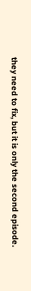they need to fix, but it is only the second episode.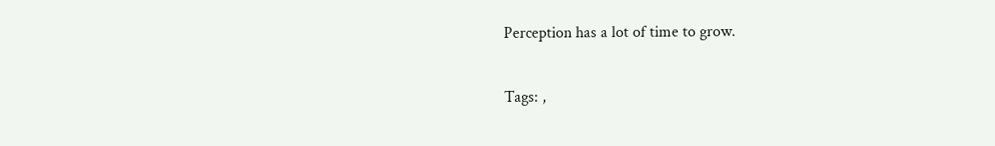Perception has a lot of time to grow.

Tags: ,